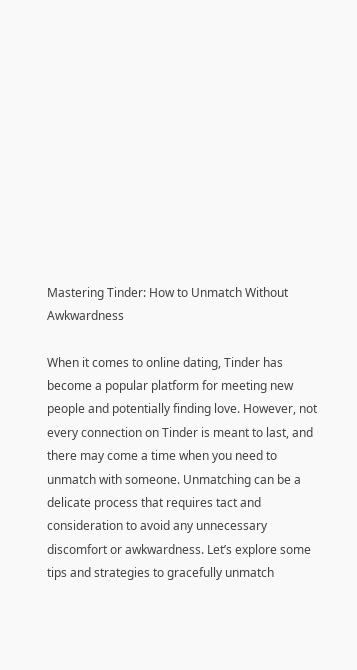Mastering Tinder: How to Unmatch Without Awkwardness

When it comes to online dating, Tinder has become a popular platform for meeting new people and potentially finding love. However, not every connection on Tinder is meant to last, and there may come a time when you need to unmatch with someone. Unmatching can be a delicate process that requires tact and consideration to avoid any unnecessary discomfort or awkwardness. Let’s explore some tips and strategies to gracefully unmatch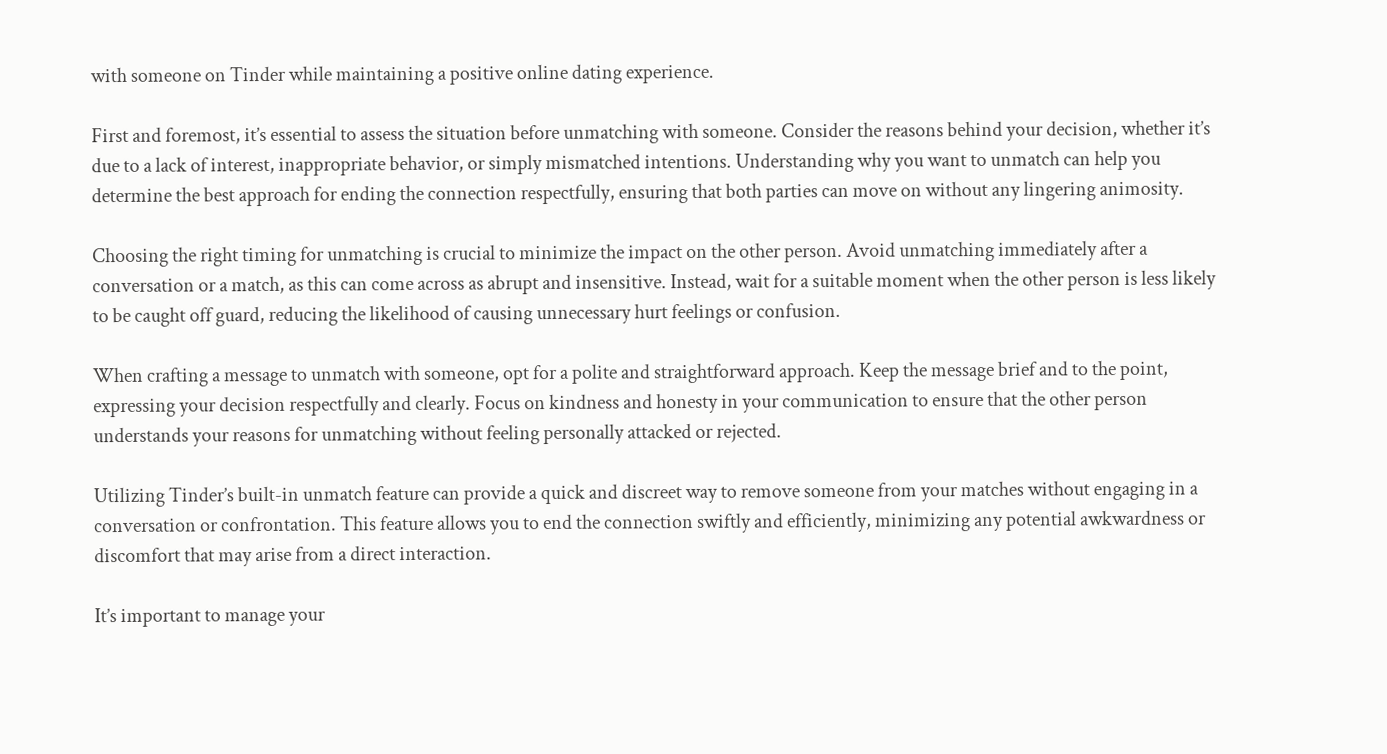with someone on Tinder while maintaining a positive online dating experience.

First and foremost, it’s essential to assess the situation before unmatching with someone. Consider the reasons behind your decision, whether it’s due to a lack of interest, inappropriate behavior, or simply mismatched intentions. Understanding why you want to unmatch can help you determine the best approach for ending the connection respectfully, ensuring that both parties can move on without any lingering animosity.

Choosing the right timing for unmatching is crucial to minimize the impact on the other person. Avoid unmatching immediately after a conversation or a match, as this can come across as abrupt and insensitive. Instead, wait for a suitable moment when the other person is less likely to be caught off guard, reducing the likelihood of causing unnecessary hurt feelings or confusion.

When crafting a message to unmatch with someone, opt for a polite and straightforward approach. Keep the message brief and to the point, expressing your decision respectfully and clearly. Focus on kindness and honesty in your communication to ensure that the other person understands your reasons for unmatching without feeling personally attacked or rejected.

Utilizing Tinder’s built-in unmatch feature can provide a quick and discreet way to remove someone from your matches without engaging in a conversation or confrontation. This feature allows you to end the connection swiftly and efficiently, minimizing any potential awkwardness or discomfort that may arise from a direct interaction.

It’s important to manage your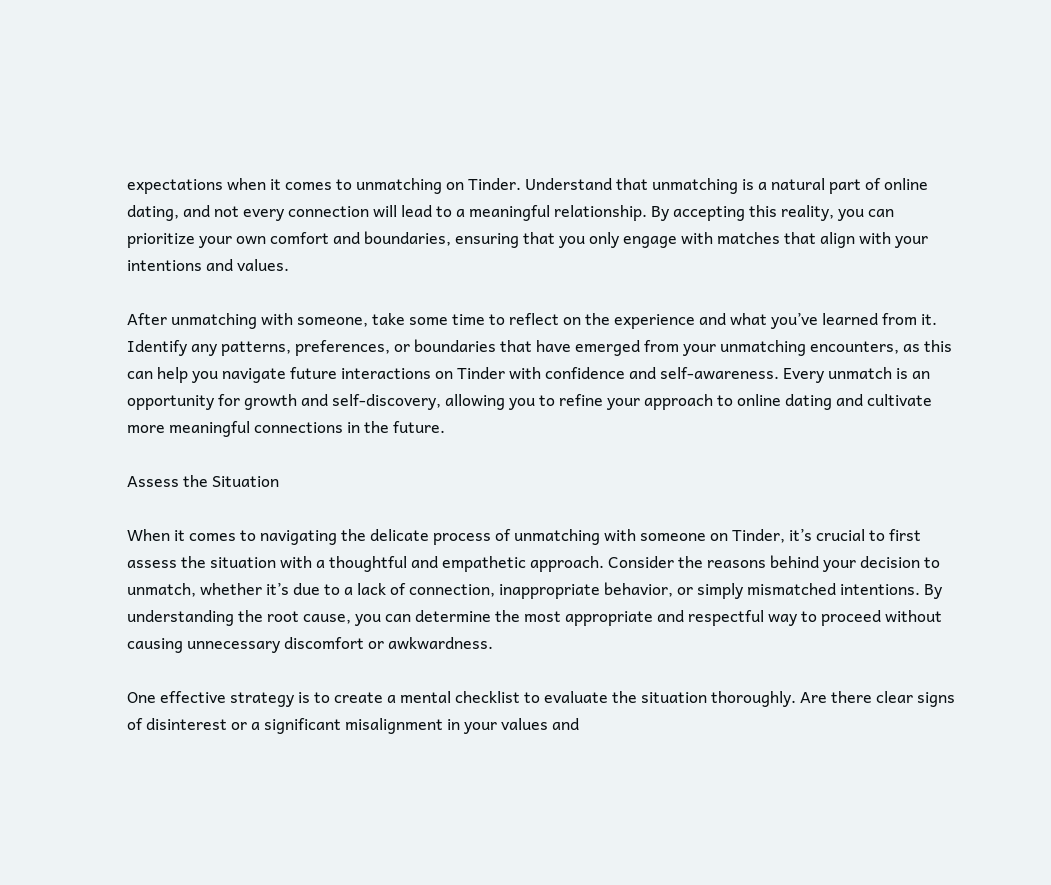expectations when it comes to unmatching on Tinder. Understand that unmatching is a natural part of online dating, and not every connection will lead to a meaningful relationship. By accepting this reality, you can prioritize your own comfort and boundaries, ensuring that you only engage with matches that align with your intentions and values.

After unmatching with someone, take some time to reflect on the experience and what you’ve learned from it. Identify any patterns, preferences, or boundaries that have emerged from your unmatching encounters, as this can help you navigate future interactions on Tinder with confidence and self-awareness. Every unmatch is an opportunity for growth and self-discovery, allowing you to refine your approach to online dating and cultivate more meaningful connections in the future.

Assess the Situation

When it comes to navigating the delicate process of unmatching with someone on Tinder, it’s crucial to first assess the situation with a thoughtful and empathetic approach. Consider the reasons behind your decision to unmatch, whether it’s due to a lack of connection, inappropriate behavior, or simply mismatched intentions. By understanding the root cause, you can determine the most appropriate and respectful way to proceed without causing unnecessary discomfort or awkwardness.

One effective strategy is to create a mental checklist to evaluate the situation thoroughly. Are there clear signs of disinterest or a significant misalignment in your values and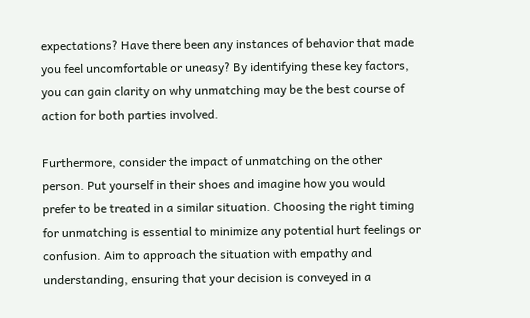expectations? Have there been any instances of behavior that made you feel uncomfortable or uneasy? By identifying these key factors, you can gain clarity on why unmatching may be the best course of action for both parties involved.

Furthermore, consider the impact of unmatching on the other person. Put yourself in their shoes and imagine how you would prefer to be treated in a similar situation. Choosing the right timing for unmatching is essential to minimize any potential hurt feelings or confusion. Aim to approach the situation with empathy and understanding, ensuring that your decision is conveyed in a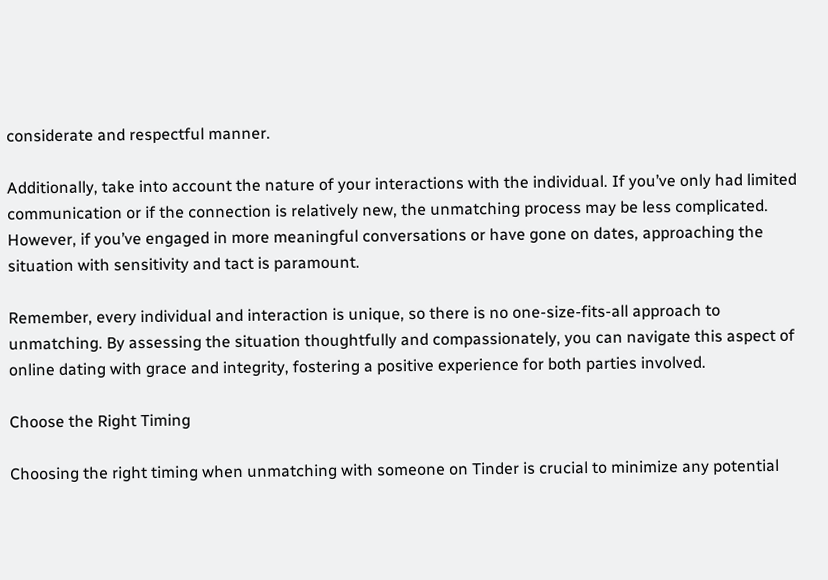considerate and respectful manner.

Additionally, take into account the nature of your interactions with the individual. If you’ve only had limited communication or if the connection is relatively new, the unmatching process may be less complicated. However, if you’ve engaged in more meaningful conversations or have gone on dates, approaching the situation with sensitivity and tact is paramount.

Remember, every individual and interaction is unique, so there is no one-size-fits-all approach to unmatching. By assessing the situation thoughtfully and compassionately, you can navigate this aspect of online dating with grace and integrity, fostering a positive experience for both parties involved.

Choose the Right Timing

Choosing the right timing when unmatching with someone on Tinder is crucial to minimize any potential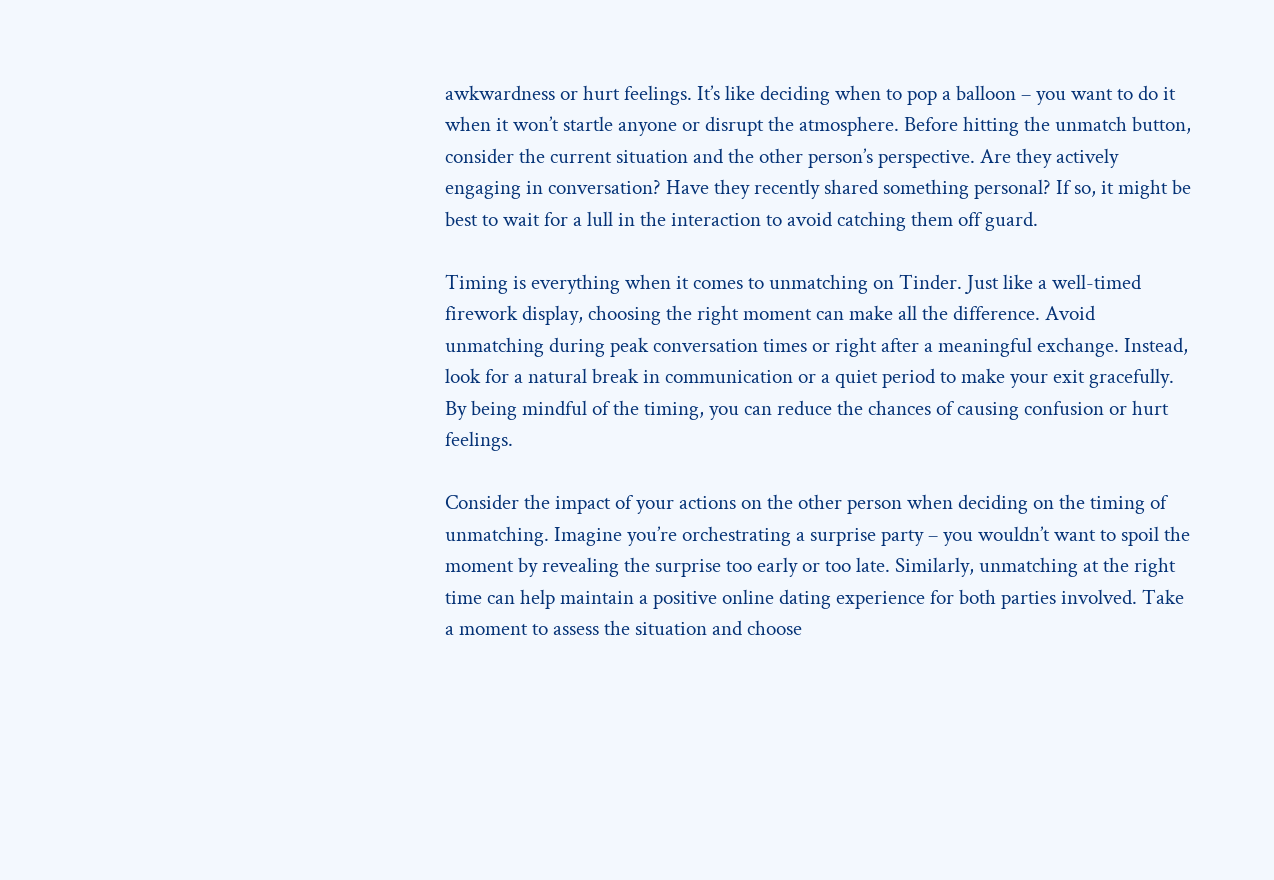awkwardness or hurt feelings. It’s like deciding when to pop a balloon – you want to do it when it won’t startle anyone or disrupt the atmosphere. Before hitting the unmatch button, consider the current situation and the other person’s perspective. Are they actively engaging in conversation? Have they recently shared something personal? If so, it might be best to wait for a lull in the interaction to avoid catching them off guard.

Timing is everything when it comes to unmatching on Tinder. Just like a well-timed firework display, choosing the right moment can make all the difference. Avoid unmatching during peak conversation times or right after a meaningful exchange. Instead, look for a natural break in communication or a quiet period to make your exit gracefully. By being mindful of the timing, you can reduce the chances of causing confusion or hurt feelings.

Consider the impact of your actions on the other person when deciding on the timing of unmatching. Imagine you’re orchestrating a surprise party – you wouldn’t want to spoil the moment by revealing the surprise too early or too late. Similarly, unmatching at the right time can help maintain a positive online dating experience for both parties involved. Take a moment to assess the situation and choose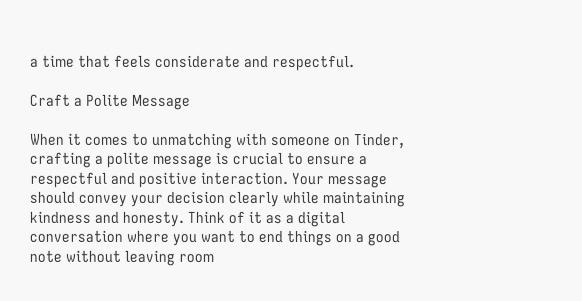a time that feels considerate and respectful.

Craft a Polite Message

When it comes to unmatching with someone on Tinder, crafting a polite message is crucial to ensure a respectful and positive interaction. Your message should convey your decision clearly while maintaining kindness and honesty. Think of it as a digital conversation where you want to end things on a good note without leaving room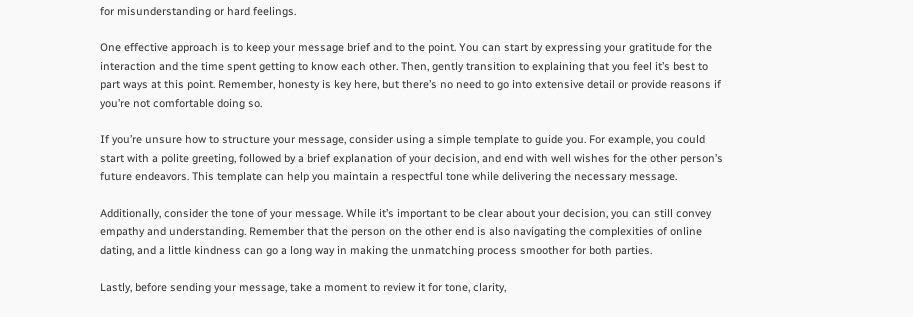for misunderstanding or hard feelings.

One effective approach is to keep your message brief and to the point. You can start by expressing your gratitude for the interaction and the time spent getting to know each other. Then, gently transition to explaining that you feel it’s best to part ways at this point. Remember, honesty is key here, but there’s no need to go into extensive detail or provide reasons if you’re not comfortable doing so.

If you’re unsure how to structure your message, consider using a simple template to guide you. For example, you could start with a polite greeting, followed by a brief explanation of your decision, and end with well wishes for the other person’s future endeavors. This template can help you maintain a respectful tone while delivering the necessary message.

Additionally, consider the tone of your message. While it’s important to be clear about your decision, you can still convey empathy and understanding. Remember that the person on the other end is also navigating the complexities of online dating, and a little kindness can go a long way in making the unmatching process smoother for both parties.

Lastly, before sending your message, take a moment to review it for tone, clarity,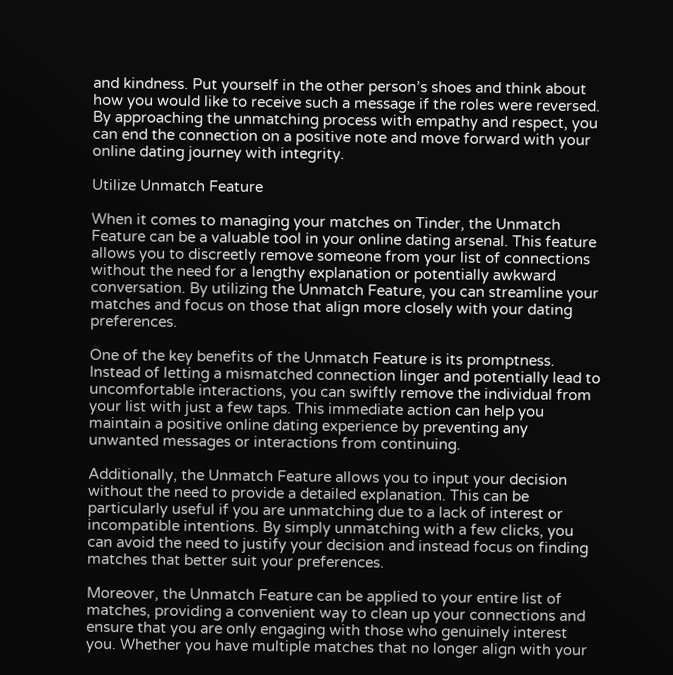and kindness. Put yourself in the other person’s shoes and think about how you would like to receive such a message if the roles were reversed. By approaching the unmatching process with empathy and respect, you can end the connection on a positive note and move forward with your online dating journey with integrity.

Utilize Unmatch Feature

When it comes to managing your matches on Tinder, the Unmatch Feature can be a valuable tool in your online dating arsenal. This feature allows you to discreetly remove someone from your list of connections without the need for a lengthy explanation or potentially awkward conversation. By utilizing the Unmatch Feature, you can streamline your matches and focus on those that align more closely with your dating preferences.

One of the key benefits of the Unmatch Feature is its promptness. Instead of letting a mismatched connection linger and potentially lead to uncomfortable interactions, you can swiftly remove the individual from your list with just a few taps. This immediate action can help you maintain a positive online dating experience by preventing any unwanted messages or interactions from continuing.

Additionally, the Unmatch Feature allows you to input your decision without the need to provide a detailed explanation. This can be particularly useful if you are unmatching due to a lack of interest or incompatible intentions. By simply unmatching with a few clicks, you can avoid the need to justify your decision and instead focus on finding matches that better suit your preferences.

Moreover, the Unmatch Feature can be applied to your entire list of matches, providing a convenient way to clean up your connections and ensure that you are only engaging with those who genuinely interest you. Whether you have multiple matches that no longer align with your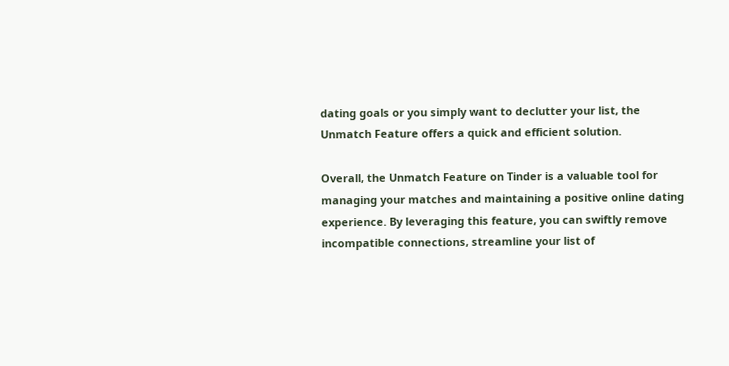dating goals or you simply want to declutter your list, the Unmatch Feature offers a quick and efficient solution.

Overall, the Unmatch Feature on Tinder is a valuable tool for managing your matches and maintaining a positive online dating experience. By leveraging this feature, you can swiftly remove incompatible connections, streamline your list of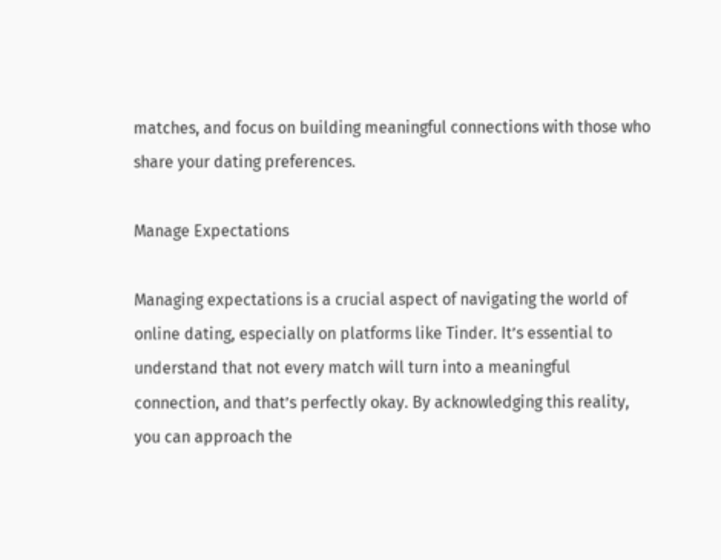matches, and focus on building meaningful connections with those who share your dating preferences.

Manage Expectations

Managing expectations is a crucial aspect of navigating the world of online dating, especially on platforms like Tinder. It’s essential to understand that not every match will turn into a meaningful connection, and that’s perfectly okay. By acknowledging this reality, you can approach the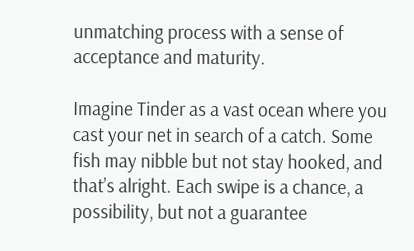unmatching process with a sense of acceptance and maturity.

Imagine Tinder as a vast ocean where you cast your net in search of a catch. Some fish may nibble but not stay hooked, and that’s alright. Each swipe is a chance, a possibility, but not a guarantee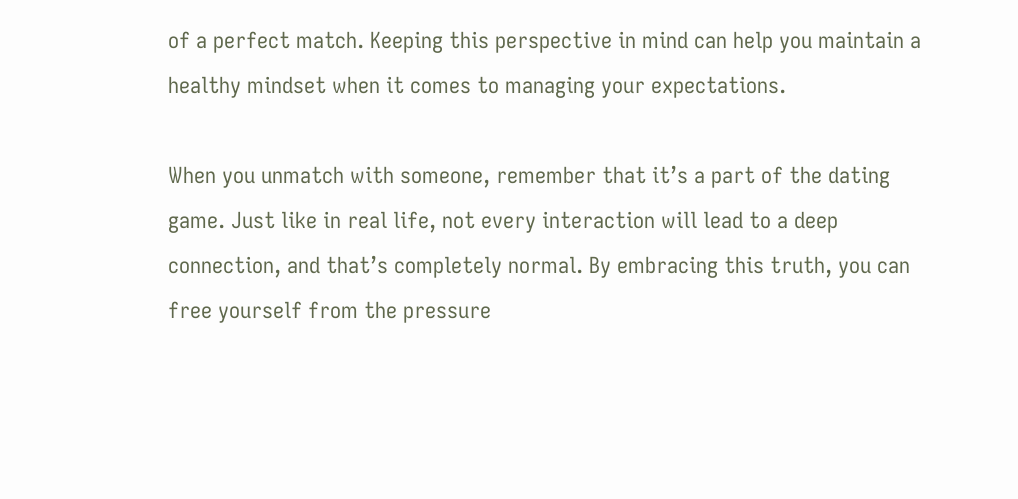of a perfect match. Keeping this perspective in mind can help you maintain a healthy mindset when it comes to managing your expectations.

When you unmatch with someone, remember that it’s a part of the dating game. Just like in real life, not every interaction will lead to a deep connection, and that’s completely normal. By embracing this truth, you can free yourself from the pressure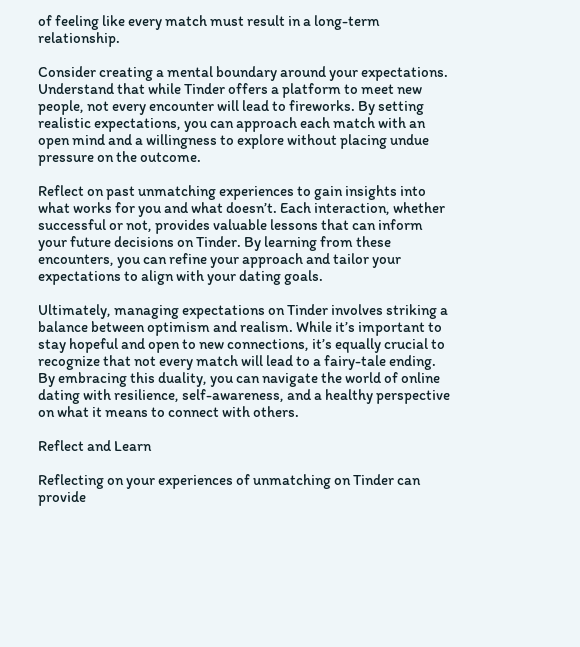of feeling like every match must result in a long-term relationship.

Consider creating a mental boundary around your expectations. Understand that while Tinder offers a platform to meet new people, not every encounter will lead to fireworks. By setting realistic expectations, you can approach each match with an open mind and a willingness to explore without placing undue pressure on the outcome.

Reflect on past unmatching experiences to gain insights into what works for you and what doesn’t. Each interaction, whether successful or not, provides valuable lessons that can inform your future decisions on Tinder. By learning from these encounters, you can refine your approach and tailor your expectations to align with your dating goals.

Ultimately, managing expectations on Tinder involves striking a balance between optimism and realism. While it’s important to stay hopeful and open to new connections, it’s equally crucial to recognize that not every match will lead to a fairy-tale ending. By embracing this duality, you can navigate the world of online dating with resilience, self-awareness, and a healthy perspective on what it means to connect with others.

Reflect and Learn

Reflecting on your experiences of unmatching on Tinder can provide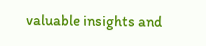valuable insights and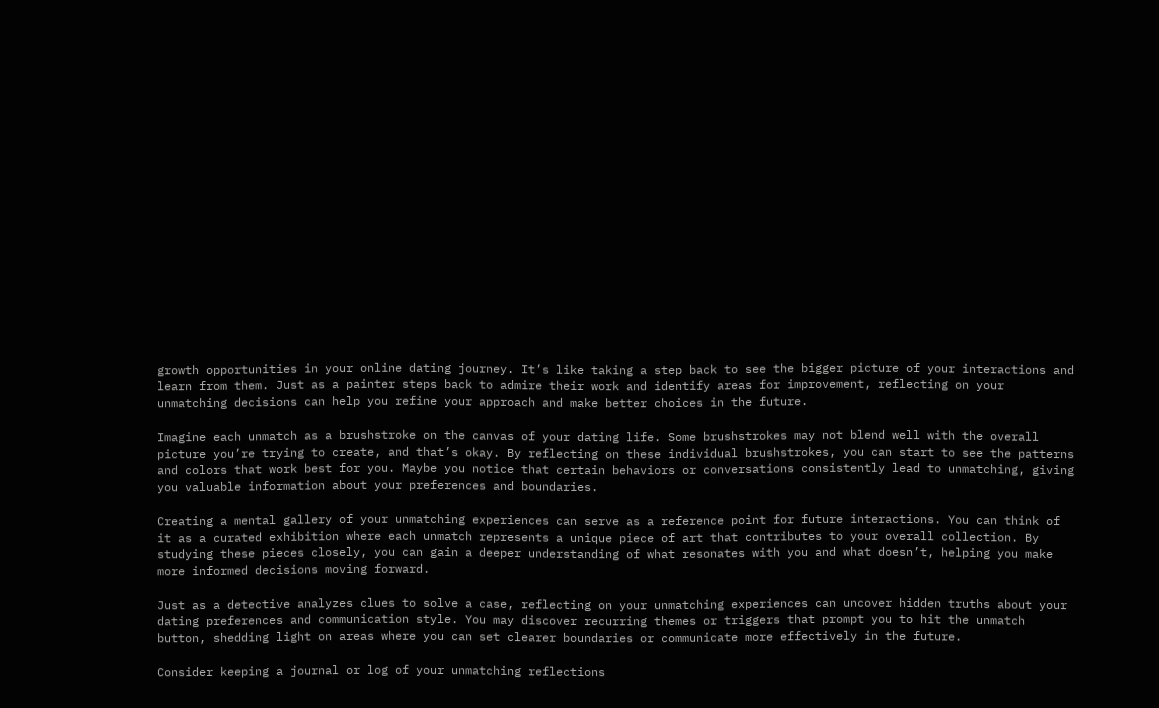growth opportunities in your online dating journey. It’s like taking a step back to see the bigger picture of your interactions and learn from them. Just as a painter steps back to admire their work and identify areas for improvement, reflecting on your unmatching decisions can help you refine your approach and make better choices in the future.

Imagine each unmatch as a brushstroke on the canvas of your dating life. Some brushstrokes may not blend well with the overall picture you’re trying to create, and that’s okay. By reflecting on these individual brushstrokes, you can start to see the patterns and colors that work best for you. Maybe you notice that certain behaviors or conversations consistently lead to unmatching, giving you valuable information about your preferences and boundaries.

Creating a mental gallery of your unmatching experiences can serve as a reference point for future interactions. You can think of it as a curated exhibition where each unmatch represents a unique piece of art that contributes to your overall collection. By studying these pieces closely, you can gain a deeper understanding of what resonates with you and what doesn’t, helping you make more informed decisions moving forward.

Just as a detective analyzes clues to solve a case, reflecting on your unmatching experiences can uncover hidden truths about your dating preferences and communication style. You may discover recurring themes or triggers that prompt you to hit the unmatch button, shedding light on areas where you can set clearer boundaries or communicate more effectively in the future.

Consider keeping a journal or log of your unmatching reflections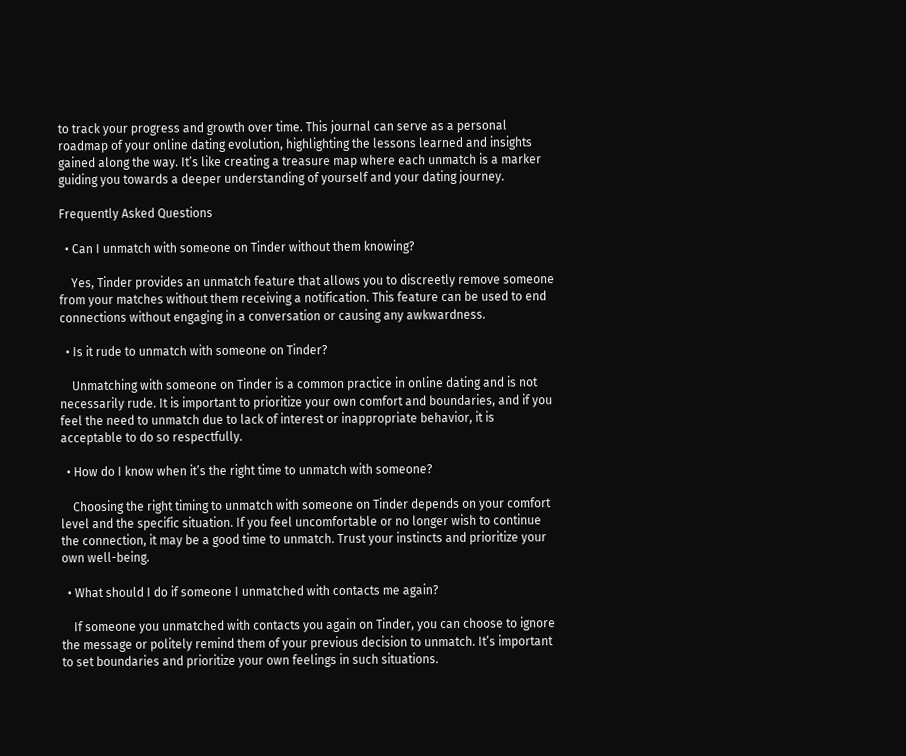to track your progress and growth over time. This journal can serve as a personal roadmap of your online dating evolution, highlighting the lessons learned and insights gained along the way. It’s like creating a treasure map where each unmatch is a marker guiding you towards a deeper understanding of yourself and your dating journey.

Frequently Asked Questions

  • Can I unmatch with someone on Tinder without them knowing?

    Yes, Tinder provides an unmatch feature that allows you to discreetly remove someone from your matches without them receiving a notification. This feature can be used to end connections without engaging in a conversation or causing any awkwardness.

  • Is it rude to unmatch with someone on Tinder?

    Unmatching with someone on Tinder is a common practice in online dating and is not necessarily rude. It is important to prioritize your own comfort and boundaries, and if you feel the need to unmatch due to lack of interest or inappropriate behavior, it is acceptable to do so respectfully.

  • How do I know when it’s the right time to unmatch with someone?

    Choosing the right timing to unmatch with someone on Tinder depends on your comfort level and the specific situation. If you feel uncomfortable or no longer wish to continue the connection, it may be a good time to unmatch. Trust your instincts and prioritize your own well-being.

  • What should I do if someone I unmatched with contacts me again?

    If someone you unmatched with contacts you again on Tinder, you can choose to ignore the message or politely remind them of your previous decision to unmatch. It’s important to set boundaries and prioritize your own feelings in such situations.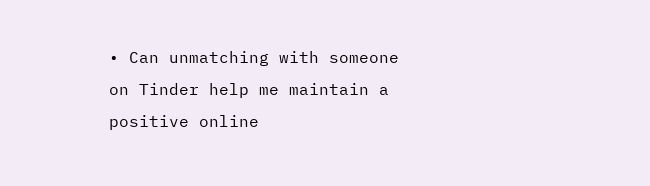• Can unmatching with someone on Tinder help me maintain a positive online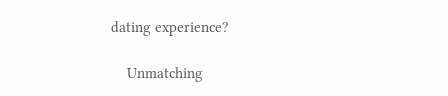dating experience?

    Unmatching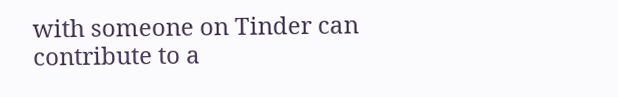with someone on Tinder can contribute to a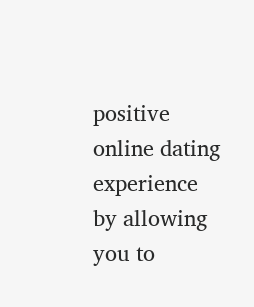positive online dating experience by allowing you to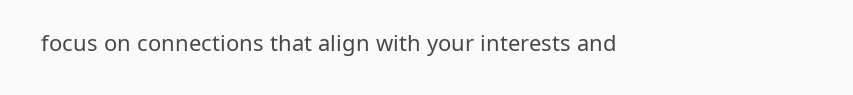focus on connections that align with your interests and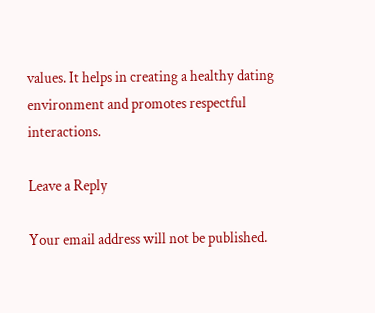values. It helps in creating a healthy dating environment and promotes respectful interactions.

Leave a Reply

Your email address will not be published.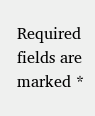Required fields are marked *